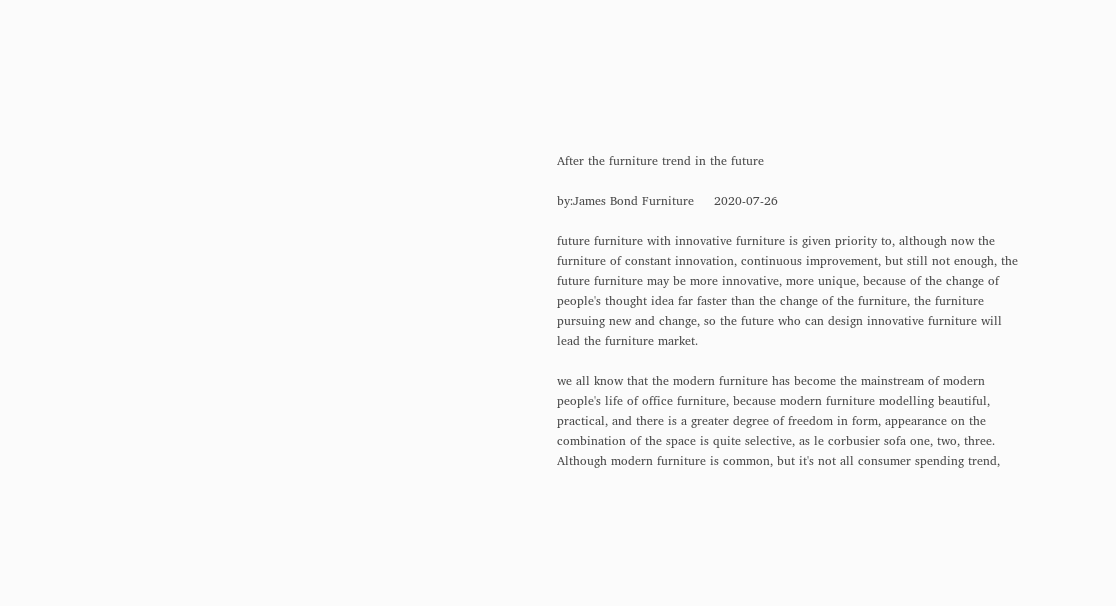After the furniture trend in the future

by:James Bond Furniture     2020-07-26

future furniture with innovative furniture is given priority to, although now the furniture of constant innovation, continuous improvement, but still not enough, the future furniture may be more innovative, more unique, because of the change of people's thought idea far faster than the change of the furniture, the furniture pursuing new and change, so the future who can design innovative furniture will lead the furniture market.

we all know that the modern furniture has become the mainstream of modern people's life of office furniture, because modern furniture modelling beautiful, practical, and there is a greater degree of freedom in form, appearance on the combination of the space is quite selective, as le corbusier sofa one, two, three. Although modern furniture is common, but it's not all consumer spending trend,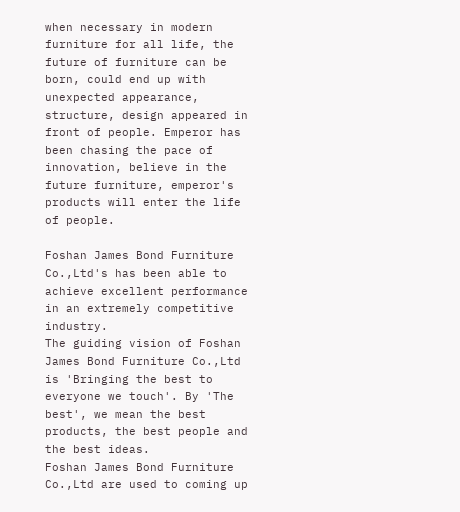when necessary in modern furniture for all life, the future of furniture can be born, could end up with unexpected appearance, structure, design appeared in front of people. Emperor has been chasing the pace of innovation, believe in the future furniture, emperor's products will enter the life of people.

Foshan James Bond Furniture Co.,Ltd's has been able to achieve excellent performance in an extremely competitive industry.
The guiding vision of Foshan James Bond Furniture Co.,Ltd is 'Bringing the best to everyone we touch'. By 'The best', we mean the best products, the best people and the best ideas.
Foshan James Bond Furniture Co.,Ltd are used to coming up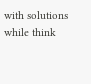with solutions while think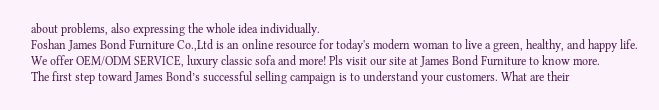about problems, also expressing the whole idea individually.
Foshan James Bond Furniture Co.,Ltd is an online resource for today's modern woman to live a green, healthy, and happy life. We offer OEM/ODM SERVICE, luxury classic sofa and more! Pls visit our site at James Bond Furniture to know more.
The first step toward James Bond’s successful selling campaign is to understand your customers. What are their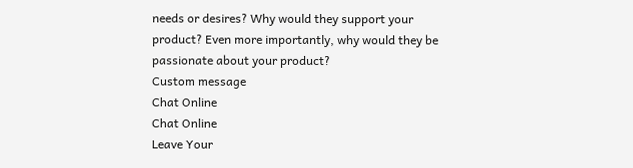needs or desires? Why would they support your product? Even more importantly, why would they be passionate about your product?
Custom message
Chat Online
Chat Online
Leave Your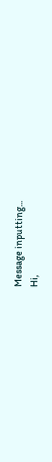Message inputting...
Hi,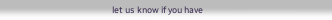let us know if you have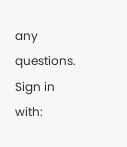any questions.
Sign in with: